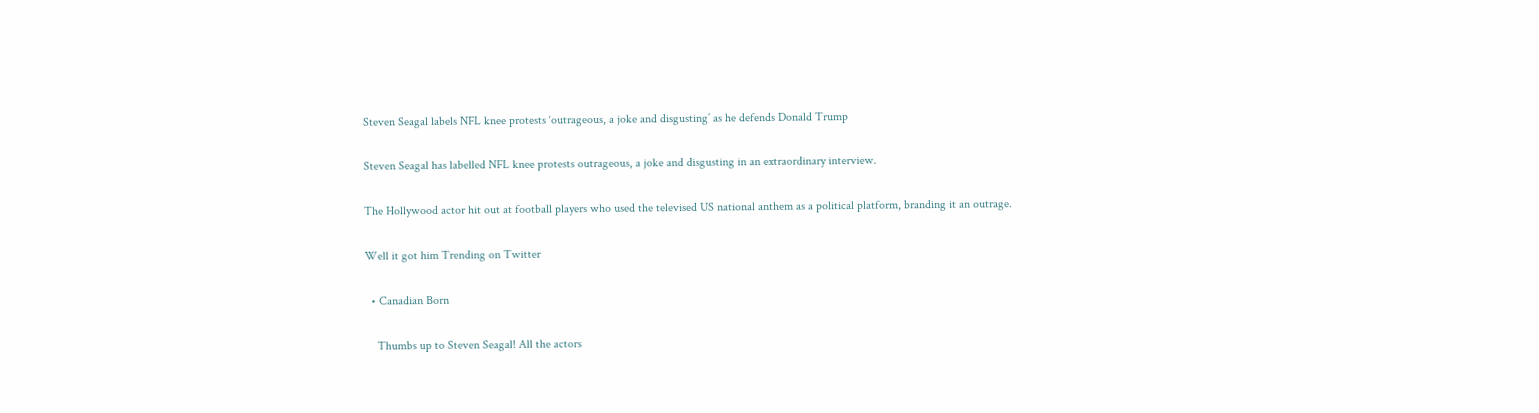Steven Seagal labels NFL knee protests ‘outrageous, a joke and disgusting’ as he defends Donald Trump

Steven Seagal has labelled NFL knee protests outrageous, a joke and disgusting in an extraordinary interview.

The Hollywood actor hit out at football players who used the televised US national anthem as a political platform, branding it an outrage.

Well it got him Trending on Twitter

  • Canadian Born

    Thumbs up to Steven Seagal! All the actors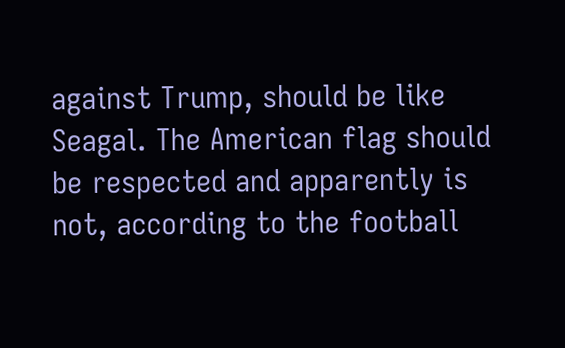against Trump, should be like Seagal. The American flag should be respected and apparently is not, according to the football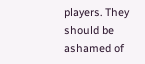players. They should be ashamed of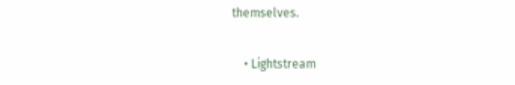themselves.

    • Lightstream